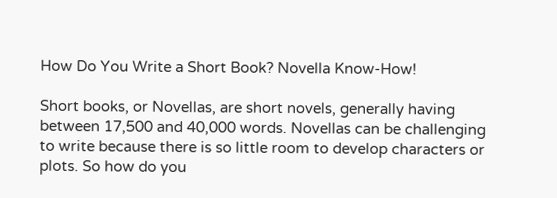How Do You Write a Short Book? Novella Know-How!

Short books, or Novellas, are short novels, generally having between 17,500 and 40,000 words. Novellas can be challenging to write because there is so little room to develop characters or plots. So how do you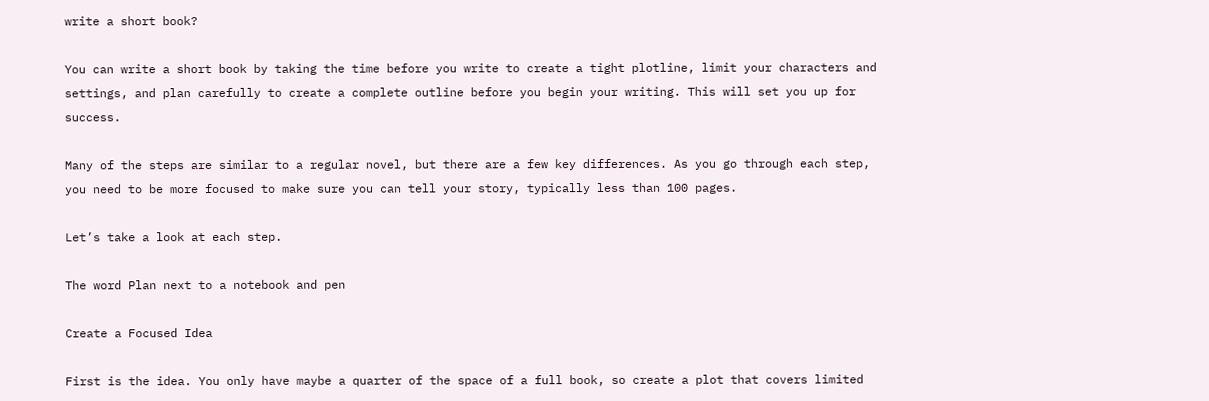write a short book?

You can write a short book by taking the time before you write to create a tight plotline, limit your characters and settings, and plan carefully to create a complete outline before you begin your writing. This will set you up for success.

Many of the steps are similar to a regular novel, but there are a few key differences. As you go through each step, you need to be more focused to make sure you can tell your story, typically less than 100 pages.

Let’s take a look at each step.

The word Plan next to a notebook and pen

Create a Focused Idea

First is the idea. You only have maybe a quarter of the space of a full book, so create a plot that covers limited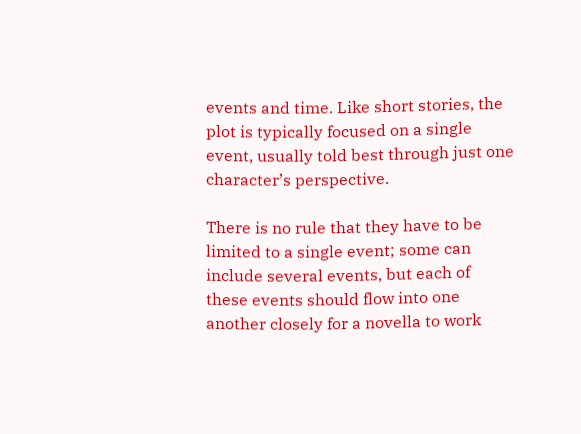events and time. Like short stories, the plot is typically focused on a single event, usually told best through just one character’s perspective.

There is no rule that they have to be limited to a single event; some can include several events, but each of these events should flow into one another closely for a novella to work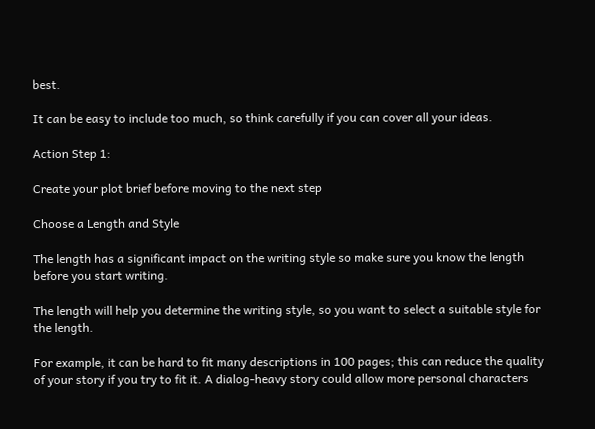best.

It can be easy to include too much, so think carefully if you can cover all your ideas.

Action Step 1:

Create your plot brief before moving to the next step

Choose a Length and Style

The length has a significant impact on the writing style so make sure you know the length before you start writing.

The length will help you determine the writing style, so you want to select a suitable style for the length.

For example, it can be hard to fit many descriptions in 100 pages; this can reduce the quality of your story if you try to fit it. A dialog-heavy story could allow more personal characters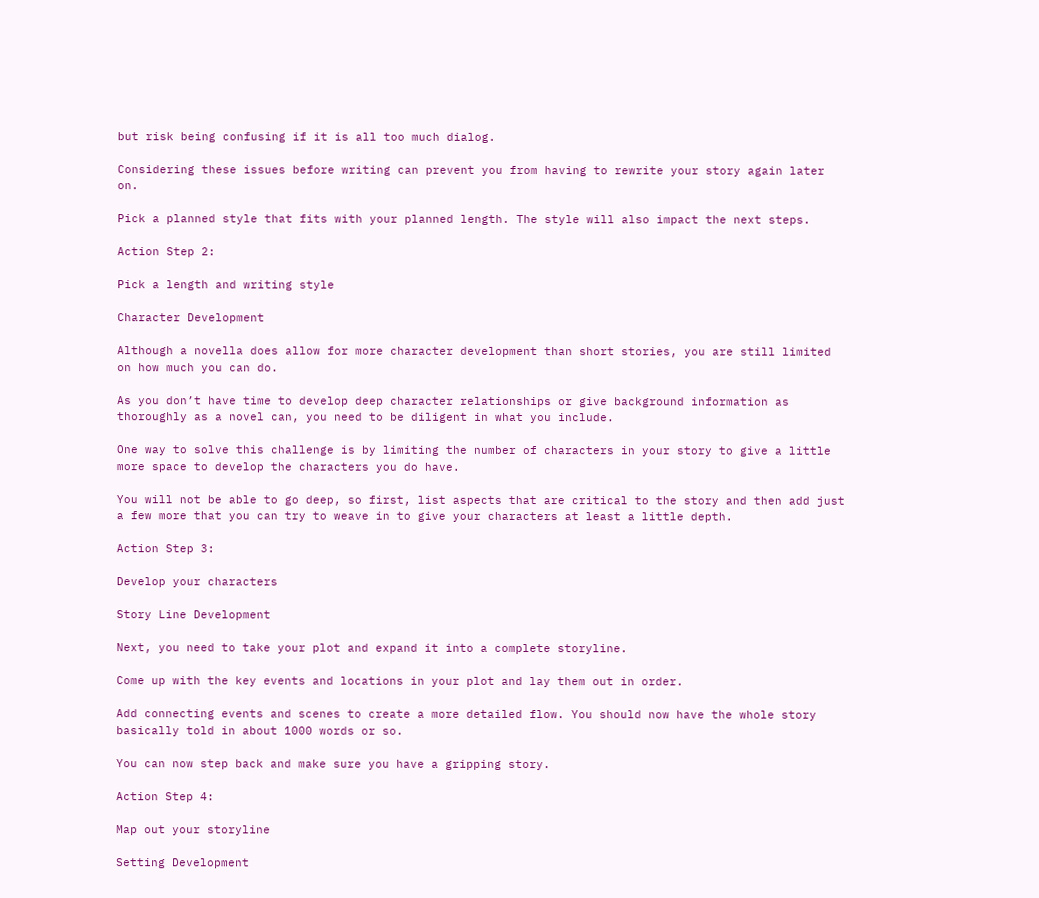but risk being confusing if it is all too much dialog.

Considering these issues before writing can prevent you from having to rewrite your story again later on.

Pick a planned style that fits with your planned length. The style will also impact the next steps.

Action Step 2:

Pick a length and writing style

Character Development

Although a novella does allow for more character development than short stories, you are still limited on how much you can do.

As you don’t have time to develop deep character relationships or give background information as thoroughly as a novel can, you need to be diligent in what you include.

One way to solve this challenge is by limiting the number of characters in your story to give a little more space to develop the characters you do have.

You will not be able to go deep, so first, list aspects that are critical to the story and then add just a few more that you can try to weave in to give your characters at least a little depth.

Action Step 3:

Develop your characters

Story Line Development

Next, you need to take your plot and expand it into a complete storyline.

Come up with the key events and locations in your plot and lay them out in order.

Add connecting events and scenes to create a more detailed flow. You should now have the whole story basically told in about 1000 words or so.

You can now step back and make sure you have a gripping story.

Action Step 4:

Map out your storyline

Setting Development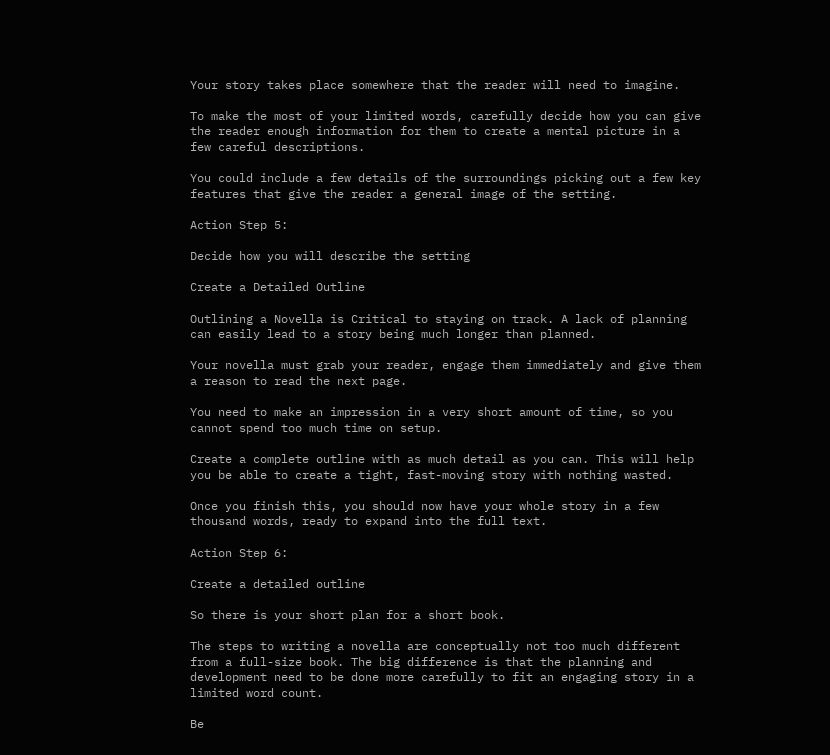Your story takes place somewhere that the reader will need to imagine.

To make the most of your limited words, carefully decide how you can give the reader enough information for them to create a mental picture in a few careful descriptions.

You could include a few details of the surroundings picking out a few key features that give the reader a general image of the setting.

Action Step 5:

Decide how you will describe the setting

Create a Detailed Outline

Outlining a Novella is Critical to staying on track. A lack of planning can easily lead to a story being much longer than planned.

Your novella must grab your reader, engage them immediately and give them a reason to read the next page.

You need to make an impression in a very short amount of time, so you cannot spend too much time on setup.

Create a complete outline with as much detail as you can. This will help you be able to create a tight, fast-moving story with nothing wasted.

Once you finish this, you should now have your whole story in a few thousand words, ready to expand into the full text.

Action Step 6:

Create a detailed outline

So there is your short plan for a short book.

The steps to writing a novella are conceptually not too much different from a full-size book. The big difference is that the planning and development need to be done more carefully to fit an engaging story in a limited word count.

Be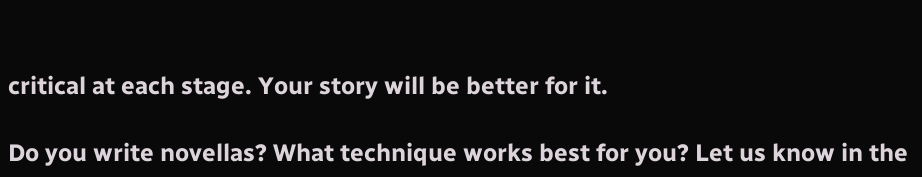critical at each stage. Your story will be better for it.

Do you write novellas? What technique works best for you? Let us know in the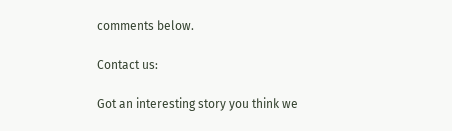comments below.

Contact us:

Got an interesting story you think we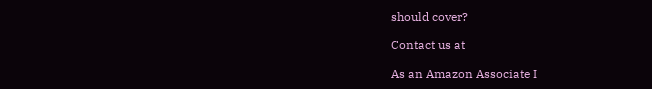should cover?

Contact us at

As an Amazon Associate I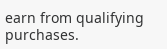earn from qualifying purchases.